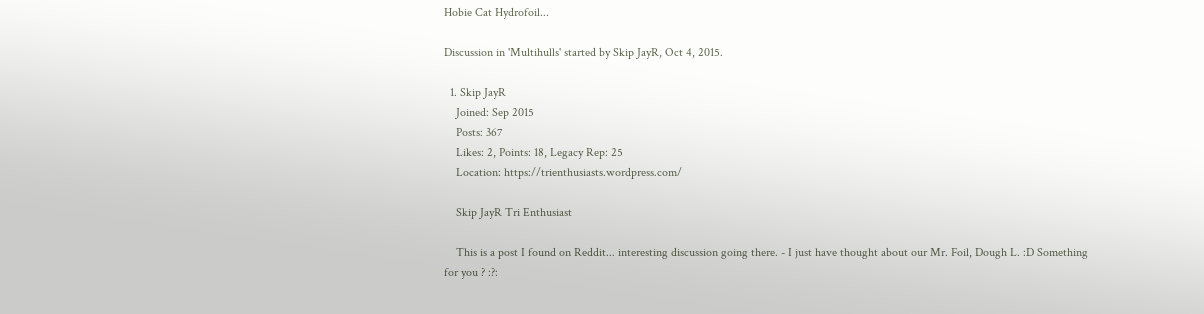Hobie Cat Hydrofoil...

Discussion in 'Multihulls' started by Skip JayR, Oct 4, 2015.

  1. Skip JayR
    Joined: Sep 2015
    Posts: 367
    Likes: 2, Points: 18, Legacy Rep: 25
    Location: https://trienthusiasts.wordpress.com/

    Skip JayR Tri Enthusiast

    This is a post I found on Reddit... interesting discussion going there. - I just have thought about our Mr. Foil, Dough L. :D Something for you ? :?: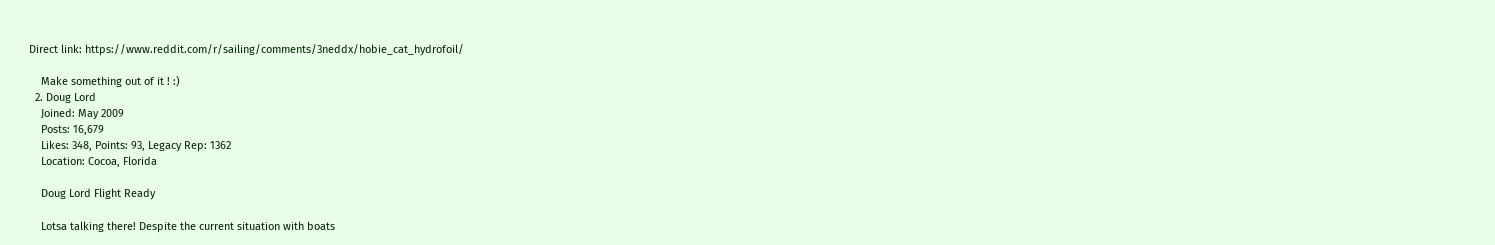Direct link: https://www.reddit.com/r/sailing/comments/3neddx/hobie_cat_hydrofoil/

    Make something out of it ! :)
  2. Doug Lord
    Joined: May 2009
    Posts: 16,679
    Likes: 348, Points: 93, Legacy Rep: 1362
    Location: Cocoa, Florida

    Doug Lord Flight Ready

    Lotsa talking there! Despite the current situation with boats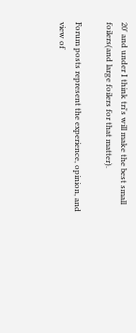20' and under I think tri's will make the best small foilers(and large foilers for that matter).

Forum posts represent the experience, opinion, and view of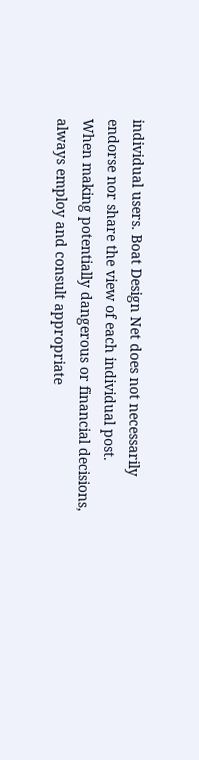individual users. Boat Design Net does not necessarily endorse nor share the view of each individual post.
When making potentially dangerous or financial decisions, always employ and consult appropriate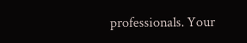professionals. Your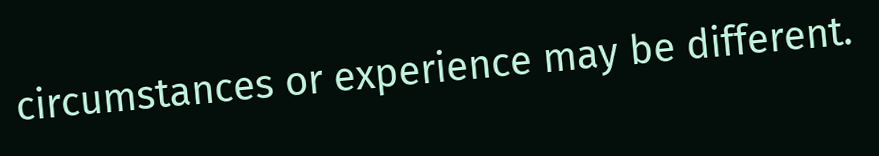circumstances or experience may be different.